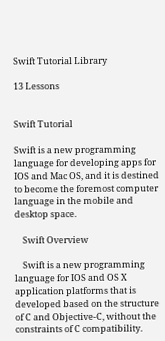Swift Tutorial Library

13 Lessons


Swift Tutorial

Swift is a new programming language for developing apps for IOS and Mac OS, and it is destined to become the foremost computer language in the mobile and desktop space.

    Swift Overview

    Swift is a new programming language for IOS and OS X application platforms that is developed based on the structure of C and Objective-C, without the constraints of C compatibility.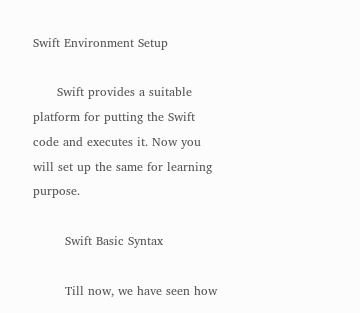Swift Environment Setup

      Swift provides a suitable platform for putting the Swift code and executes it. Now you will set up the same for learning purpose.

        Swift Basic Syntax

        Till now, we have seen how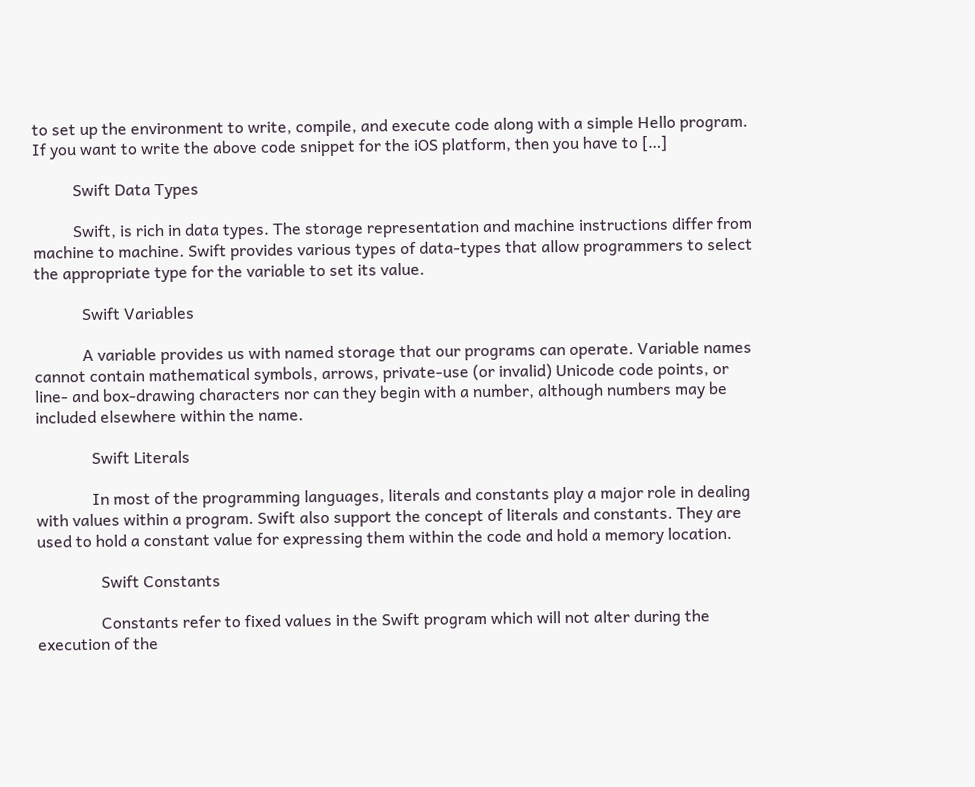to set up the environment to write, compile, and execute code along with a simple Hello program. If you want to write the above code snippet for the iOS platform, then you have to […]

          Swift Data Types

          Swift, is rich in data types. The storage representation and machine instructions differ from machine to machine. Swift provides various types of data-types that allow programmers to select the appropriate type for the variable to set its value.

            Swift Variables

            A variable provides us with named storage that our programs can operate. Variable names cannot contain mathematical symbols, arrows, private-use (or invalid) Unicode code points, or line- and box-drawing characters nor can they begin with a number, although numbers may be included elsewhere within the name.

              Swift Literals

              In most of the programming languages, literals and constants play a major role in dealing with values within a program. Swift also support the concept of literals and constants. They are used to hold a constant value for expressing them within the code and hold a memory location.

                Swift Constants

                Constants refer to fixed values in the Swift program which will not alter during the execution of the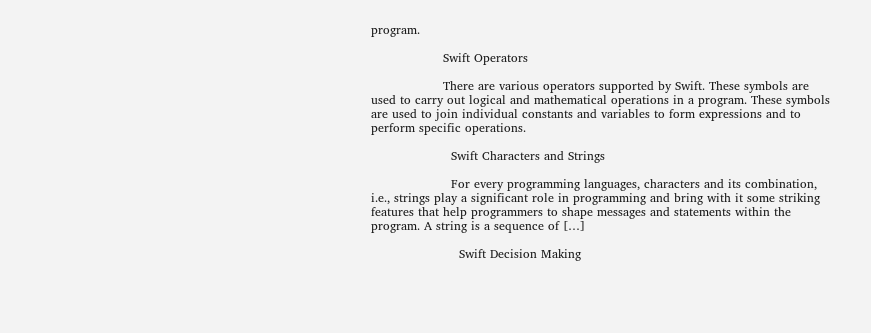program.

                  Swift Operators

                  There are various operators supported by Swift. These symbols are used to carry out logical and mathematical operations in a program. These symbols are used to join individual constants and variables to form expressions and to perform specific operations.

                    Swift Characters and Strings

                    For every programming languages, characters and its combination, i.e., strings play a significant role in programming and bring with it some striking features that help programmers to shape messages and statements within the program. A string is a sequence of […]

                      Swift Decision Making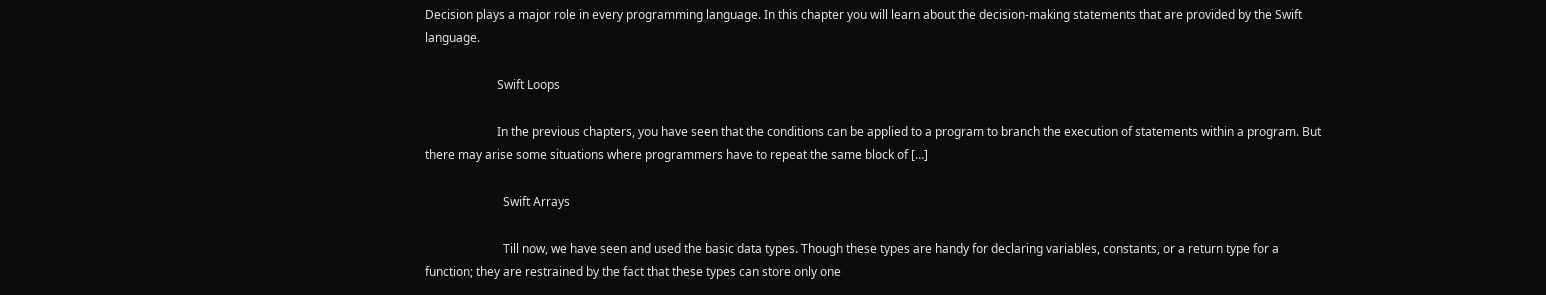Decision plays a major role in every programming language. In this chapter you will learn about the decision-making statements that are provided by the Swift language.

                        Swift Loops

                        In the previous chapters, you have seen that the conditions can be applied to a program to branch the execution of statements within a program. But there may arise some situations where programmers have to repeat the same block of […]

                          Swift Arrays

                          Till now, we have seen and used the basic data types. Though these types are handy for declaring variables, constants, or a return type for a function; they are restrained by the fact that these types can store only one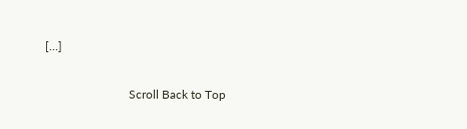[…]

                            Scroll Back to Top